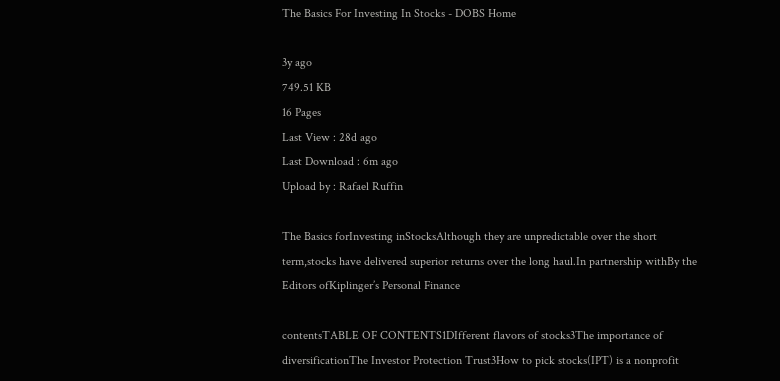The Basics For Investing In Stocks - DOBS Home

3y ago
749.51 KB
16 Pages
Last View : 28d ago
Last Download : 6m ago
Upload by : Rafael Ruffin

The Basics forInvesting inStocksAlthough they are unpredictable over the short term,stocks have delivered superior returns over the long haul.In partnership withBy the Editors ofKiplinger’s Personal Finance

contentsTABLE OF CONTENTS1DIfferent flavors of stocks3The importance of diversificationThe Investor Protection Trust3How to pick stocks(IPT) is a nonprofit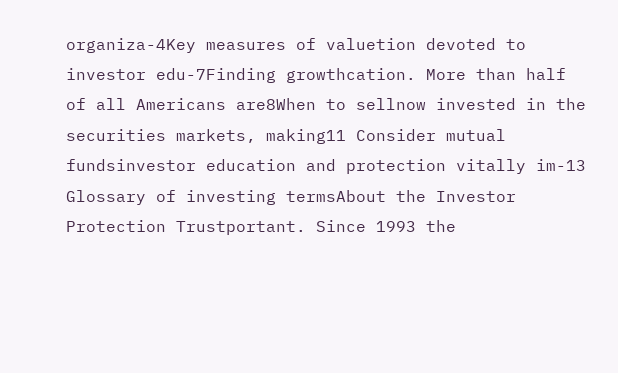organiza-4Key measures of valuetion devoted to investor edu-7Finding growthcation. More than half of all Americans are8When to sellnow invested in the securities markets, making11 Consider mutual fundsinvestor education and protection vitally im-13 Glossary of investing termsAbout the Investor Protection Trustportant. Since 1993 the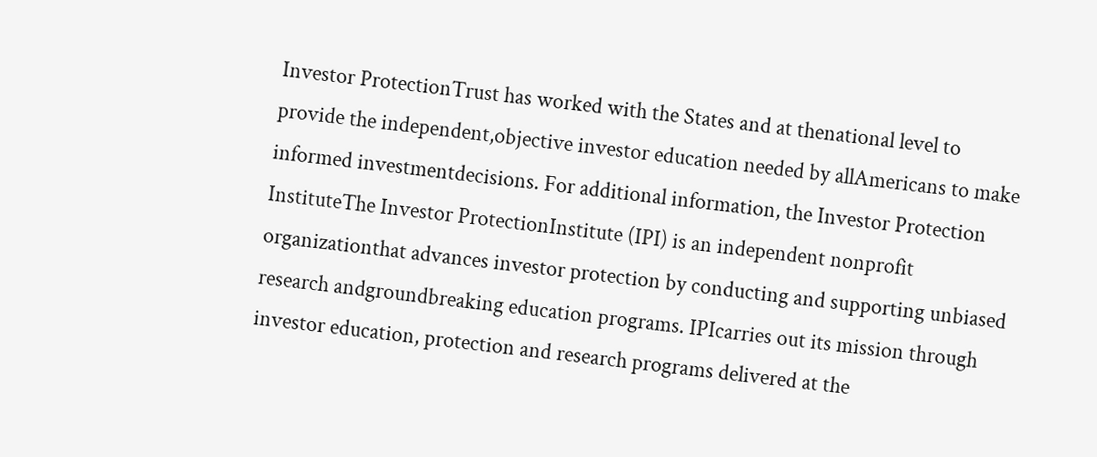Investor ProtectionTrust has worked with the States and at thenational level to provide the independent,objective investor education needed by allAmericans to make informed investmentdecisions. For additional information, the Investor Protection InstituteThe Investor ProtectionInstitute (IPI) is an independent nonprofit organizationthat advances investor protection by conducting and supporting unbiased research andgroundbreaking education programs. IPIcarries out its mission through investor education, protection and research programs delivered at the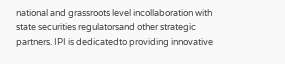national and grassroots level incollaboration with state securities regulatorsand other strategic partners. IPI is dedicatedto providing innovative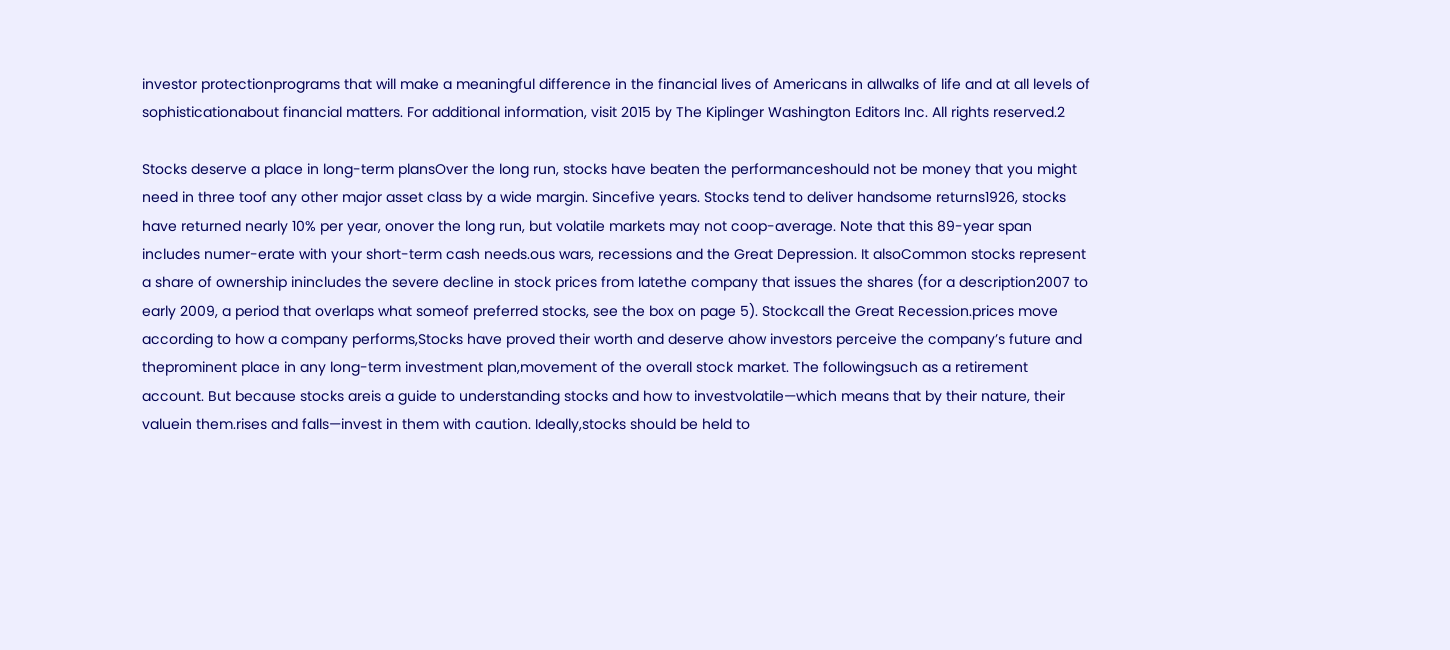investor protectionprograms that will make a meaningful difference in the financial lives of Americans in allwalks of life and at all levels of sophisticationabout financial matters. For additional information, visit 2015 by The Kiplinger Washington Editors Inc. All rights reserved.2

Stocks deserve a place in long-term plansOver the long run, stocks have beaten the performanceshould not be money that you might need in three toof any other major asset class by a wide margin. Sincefive years. Stocks tend to deliver handsome returns1926, stocks have returned nearly 10% per year, onover the long run, but volatile markets may not coop-average. Note that this 89-year span includes numer-erate with your short-term cash needs.ous wars, recessions and the Great Depression. It alsoCommon stocks represent a share of ownership inincludes the severe decline in stock prices from latethe company that issues the shares (for a description2007 to early 2009, a period that overlaps what someof preferred stocks, see the box on page 5). Stockcall the Great Recession.prices move according to how a company performs,Stocks have proved their worth and deserve ahow investors perceive the company’s future and theprominent place in any long-term investment plan,movement of the overall stock market. The followingsuch as a retirement account. But because stocks areis a guide to understanding stocks and how to investvolatile—which means that by their nature, their valuein them.rises and falls—invest in them with caution. Ideally,stocks should be held to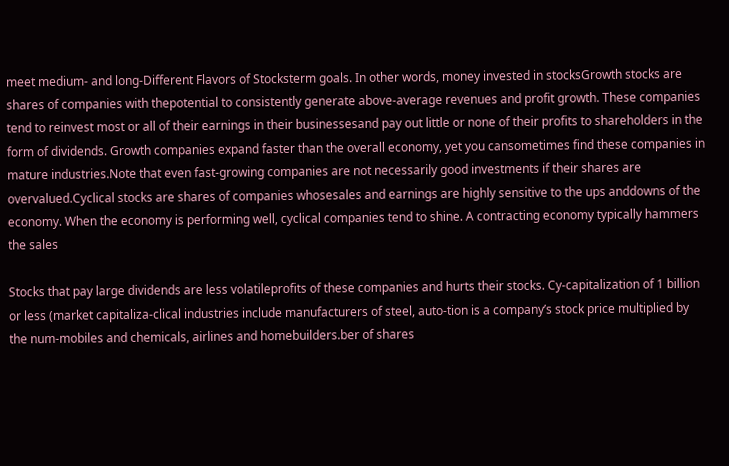meet medium- and long-Different Flavors of Stocksterm goals. In other words, money invested in stocksGrowth stocks are shares of companies with thepotential to consistently generate above-average revenues and profit growth. These companies tend to reinvest most or all of their earnings in their businessesand pay out little or none of their profits to shareholders in the form of dividends. Growth companies expand faster than the overall economy, yet you cansometimes find these companies in mature industries.Note that even fast-growing companies are not necessarily good investments if their shares are overvalued.Cyclical stocks are shares of companies whosesales and earnings are highly sensitive to the ups anddowns of the economy. When the economy is performing well, cyclical companies tend to shine. A contracting economy typically hammers the sales

Stocks that pay large dividends are less volatileprofits of these companies and hurts their stocks. Cy-capitalization of 1 billion or less (market capitaliza-clical industries include manufacturers of steel, auto-tion is a company’s stock price multiplied by the num-mobiles and chemicals, airlines and homebuilders.ber of shares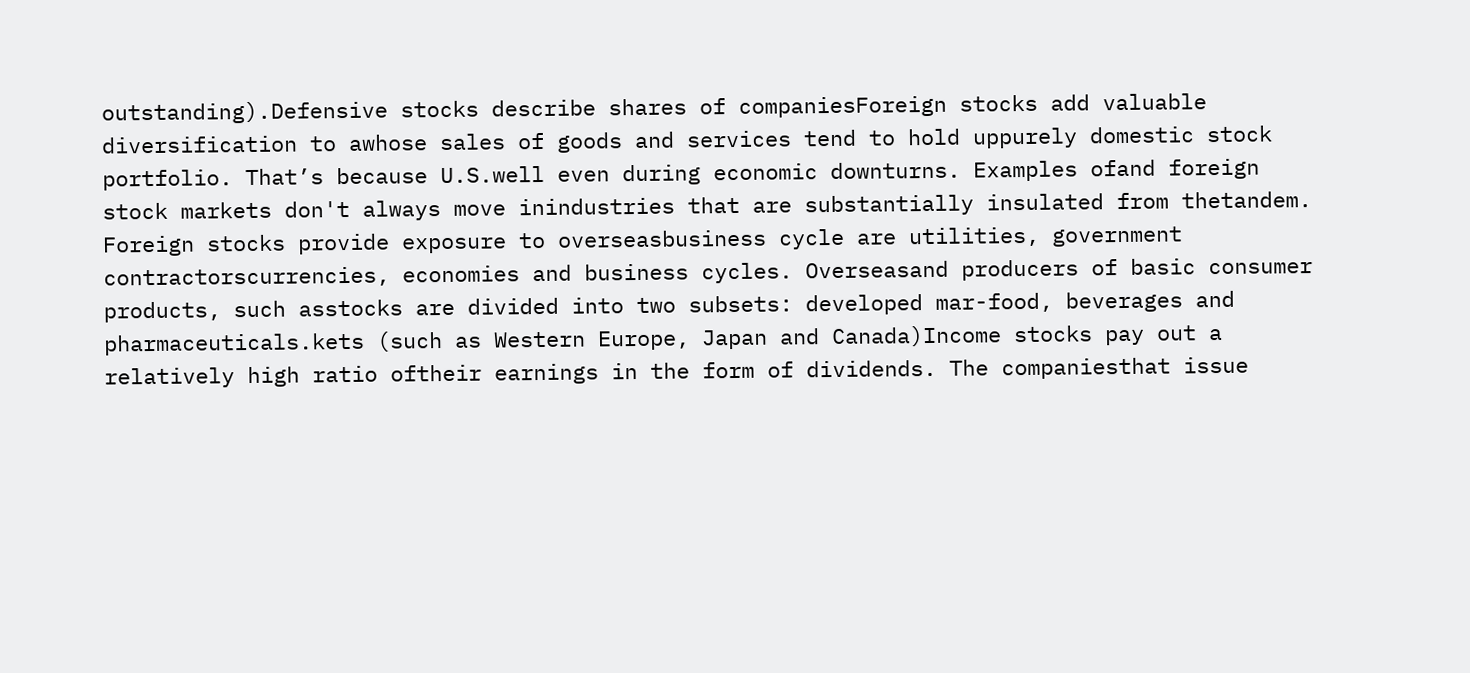outstanding).Defensive stocks describe shares of companiesForeign stocks add valuable diversification to awhose sales of goods and services tend to hold uppurely domestic stock portfolio. That’s because U.S.well even during economic downturns. Examples ofand foreign stock markets don't always move inindustries that are substantially insulated from thetandem. Foreign stocks provide exposure to overseasbusiness cycle are utilities, government contractorscurrencies, economies and business cycles. Overseasand producers of basic consumer products, such asstocks are divided into two subsets: developed mar-food, beverages and pharmaceuticals.kets (such as Western Europe, Japan and Canada)Income stocks pay out a relatively high ratio oftheir earnings in the form of dividends. The companiesthat issue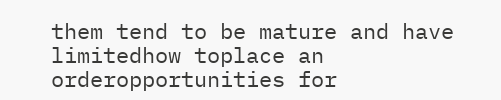them tend to be mature and have limitedhow toplace an orderopportunities for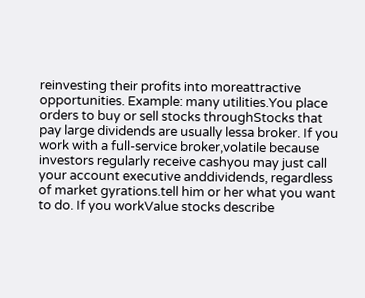reinvesting their profits into moreattractive opportunities. Example: many utilities.You place orders to buy or sell stocks throughStocks that pay large dividends are usually lessa broker. If you work with a full-service broker,volatile because investors regularly receive cashyou may just call your account executive anddividends, regardless of market gyrations.tell him or her what you want to do. If you workValue stocks describe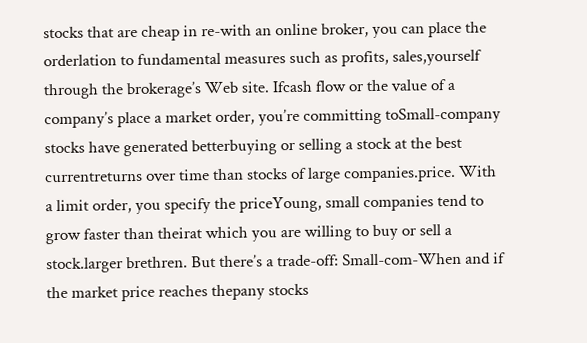stocks that are cheap in re-with an online broker, you can place the orderlation to fundamental measures such as profits, sales,yourself through the brokerage’s Web site. Ifcash flow or the value of a company’s place a market order, you’re committing toSmall-company stocks have generated betterbuying or selling a stock at the best currentreturns over time than stocks of large companies.price. With a limit order, you specify the priceYoung, small companies tend to grow faster than theirat which you are willing to buy or sell a stock.larger brethren. But there’s a trade-off: Small-com-When and if the market price reaches thepany stocks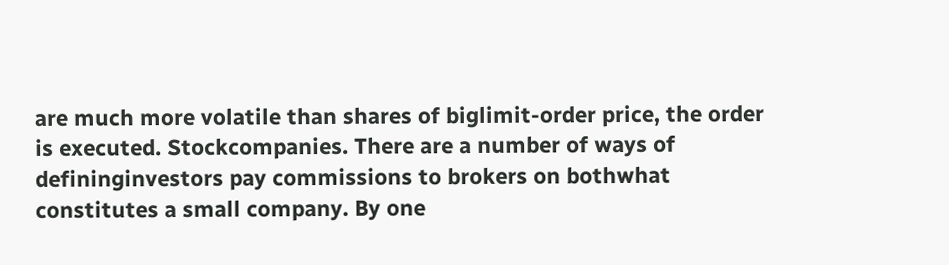are much more volatile than shares of biglimit-order price, the order is executed. Stockcompanies. There are a number of ways of defininginvestors pay commissions to brokers on bothwhat constitutes a small company. By one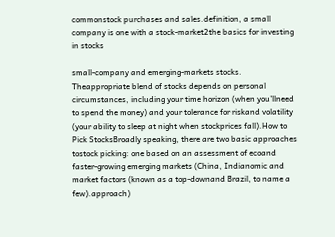commonstock purchases and sales.definition, a small company is one with a stock-market2the basics for investing in stocks

small-company and emerging-markets stocks. Theappropriate blend of stocks depends on personal circumstances, including your time horizon (when you’llneed to spend the money) and your tolerance for riskand volatility (your ability to sleep at night when stockprices fall).How to Pick StocksBroadly speaking, there are two basic approaches tostock picking: one based on an assessment of ecoand faster-growing emerging markets (China, Indianomic and market factors (known as a top-downand Brazil, to name a few).approach)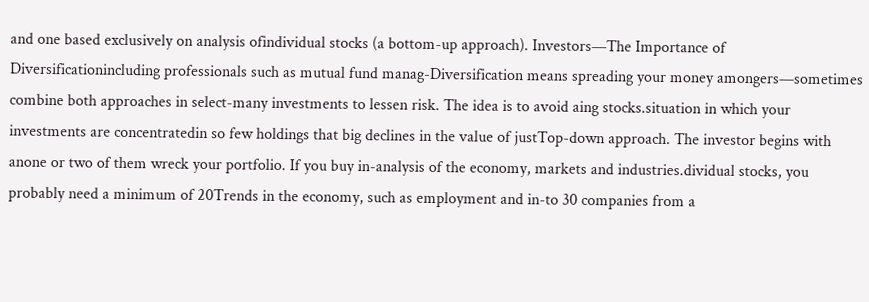and one based exclusively on analysis ofindividual stocks (a bottom-up approach). Investors—The Importance of Diversificationincluding professionals such as mutual fund manag-Diversification means spreading your money amongers—sometimes combine both approaches in select-many investments to lessen risk. The idea is to avoid aing stocks.situation in which your investments are concentratedin so few holdings that big declines in the value of justTop-down approach. The investor begins with anone or two of them wreck your portfolio. If you buy in-analysis of the economy, markets and industries.dividual stocks, you probably need a minimum of 20Trends in the economy, such as employment and in-to 30 companies from a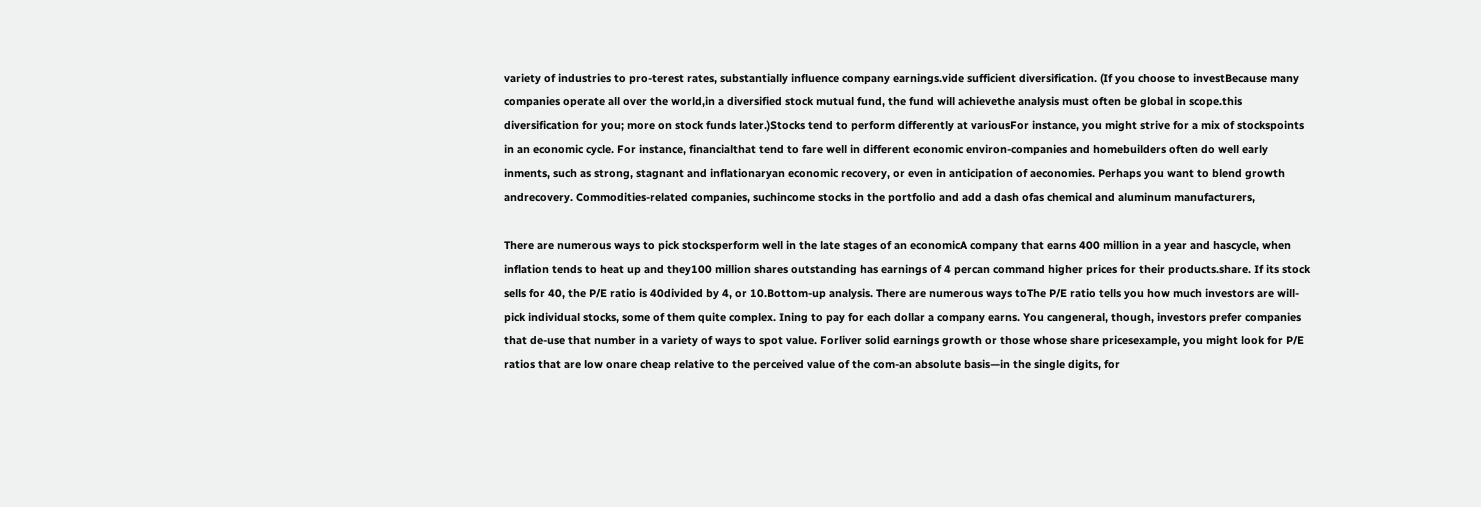variety of industries to pro-terest rates, substantially influence company earnings.vide sufficient diversification. (If you choose to investBecause many companies operate all over the world,in a diversified stock mutual fund, the fund will achievethe analysis must often be global in scope.this diversification for you; more on stock funds later.)Stocks tend to perform differently at variousFor instance, you might strive for a mix of stockspoints in an economic cycle. For instance, financialthat tend to fare well in different economic environ-companies and homebuilders often do well early inments, such as strong, stagnant and inflationaryan economic recovery, or even in anticipation of aeconomies. Perhaps you want to blend growth andrecovery. Commodities-related companies, suchincome stocks in the portfolio and add a dash ofas chemical and aluminum manufacturers,

There are numerous ways to pick stocksperform well in the late stages of an economicA company that earns 400 million in a year and hascycle, when inflation tends to heat up and they100 million shares outstanding has earnings of 4 percan command higher prices for their products.share. If its stock sells for 40, the P/E ratio is 40divided by 4, or 10.Bottom-up analysis. There are numerous ways toThe P/E ratio tells you how much investors are will-pick individual stocks, some of them quite complex. Ining to pay for each dollar a company earns. You cangeneral, though, investors prefer companies that de-use that number in a variety of ways to spot value. Forliver solid earnings growth or those whose share pricesexample, you might look for P/E ratios that are low onare cheap relative to the perceived value of the com-an absolute basis—in the single digits, for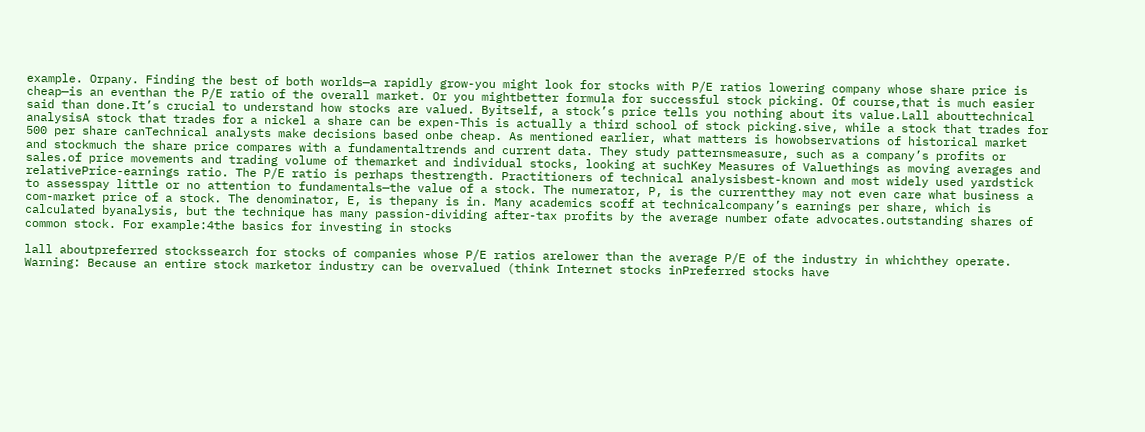example. Orpany. Finding the best of both worlds—a rapidly grow-you might look for stocks with P/E ratios lowering company whose share price is cheap—is an eventhan the P/E ratio of the overall market. Or you mightbetter formula for successful stock picking. Of course,that is much easier said than done.It’s crucial to understand how stocks are valued. Byitself, a stock’s price tells you nothing about its value.Lall abouttechnical analysisA stock that trades for a nickel a share can be expen-This is actually a third school of stock picking.sive, while a stock that trades for 500 per share canTechnical analysts make decisions based onbe cheap. As mentioned earlier, what matters is howobservations of historical market and stockmuch the share price compares with a fundamentaltrends and current data. They study patternsmeasure, such as a company’s profits or sales.of price movements and trading volume of themarket and individual stocks, looking at suchKey Measures of Valuethings as moving averages and relativePrice-earnings ratio. The P/E ratio is perhaps thestrength. Practitioners of technical analysisbest-known and most widely used yardstick to assesspay little or no attention to fundamentals—the value of a stock. The numerator, P, is the currentthey may not even care what business a com-market price of a stock. The denominator, E, is thepany is in. Many academics scoff at technicalcompany’s earnings per share, which is calculated byanalysis, but the technique has many passion-dividing after-tax profits by the average number ofate advocates.outstanding shares of common stock. For example:4the basics for investing in stocks

lall aboutpreferred stockssearch for stocks of companies whose P/E ratios arelower than the average P/E of the industry in whichthey operate. Warning: Because an entire stock marketor industry can be overvalued (think Internet stocks inPreferred stocks have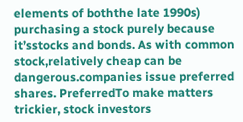elements of boththe late 1990s) purchasing a stock purely because it’sstocks and bonds. As with common stock,relatively cheap can be dangerous.companies issue preferred shares. PreferredTo make matters trickier, stock investors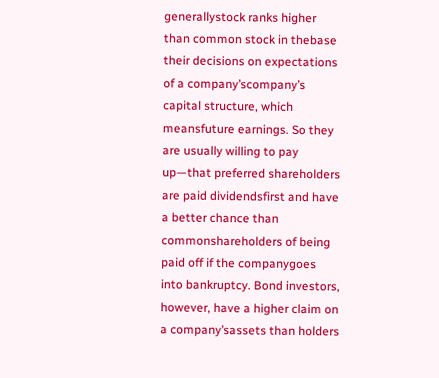generallystock ranks higher than common stock in thebase their decisions on expectations of a company’scompany’s capital structure, which meansfuture earnings. So they are usually willing to pay up—that preferred shareholders are paid dividendsfirst and have a better chance than commonshareholders of being paid off if the companygoes into bankruptcy. Bond investors, however, have a higher claim on a company’sassets than holders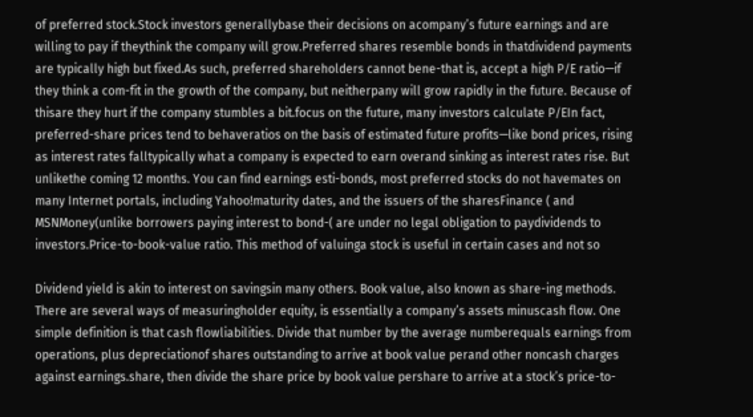of preferred stock.Stock investors generallybase their decisions on acompany’s future earnings and are willing to pay if theythink the company will grow.Preferred shares resemble bonds in thatdividend payments are typically high but fixed.As such, preferred shareholders cannot bene-that is, accept a high P/E ratio—if they think a com-fit in the growth of the company, but neitherpany will grow rapidly in the future. Because of thisare they hurt if the company stumbles a bit.focus on the future, many investors calculate P/EIn fact, preferred-share prices tend to behaveratios on the basis of estimated future profits—like bond prices, rising as interest rates falltypically what a company is expected to earn overand sinking as interest rates rise. But unlikethe coming 12 months. You can find earnings esti-bonds, most preferred stocks do not havemates on many Internet portals, including Yahoo!maturity dates, and the issuers of the sharesFinance ( and MSNMoney(unlike borrowers paying interest to bond-( are under no legal obligation to paydividends to investors.Price-to-book-value ratio. This method of valuinga stock is useful in certain cases and not so

Dividend yield is akin to interest on savingsin many others. Book value, also known as share-ing methods. There are several ways of measuringholder equity, is essentially a company’s assets minuscash flow. One simple definition is that cash flowliabilities. Divide that number by the average numberequals earnings from operations, plus depreciationof shares outstanding to arrive at book value perand other noncash charges against earnings.share, then divide the share price by book value pershare to arrive at a stock’s price-to-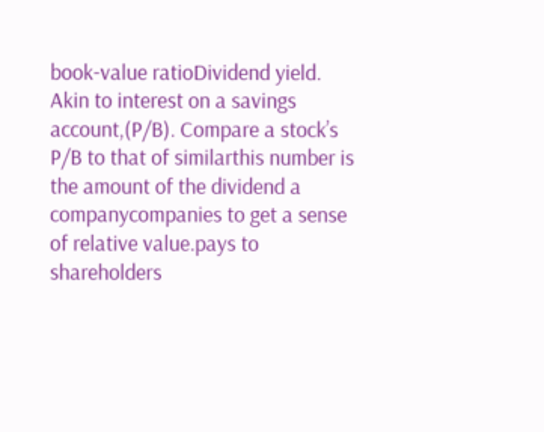book-value ratioDividend yield. Akin to interest on a savings account,(P/B). Compare a stock’s P/B to that of similarthis number is the amount of the dividend a companycompanies to get a sense of relative value.pays to shareholders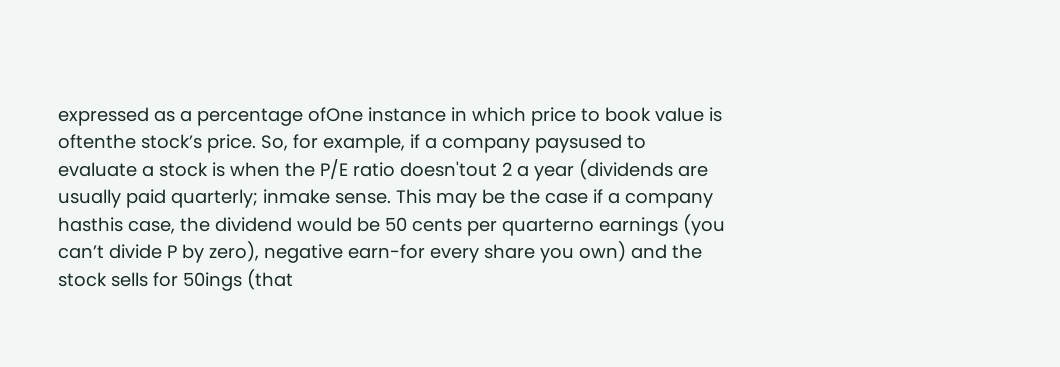expressed as a percentage ofOne instance in which price to book value is oftenthe stock’s price. So, for example, if a company paysused to evaluate a stock is when the P/E ratio doesn'tout 2 a year (dividends are usually paid quarterly; inmake sense. This may be the case if a company hasthis case, the dividend would be 50 cents per quarterno earnings (you can’t divide P by zero), negative earn-for every share you own) and the stock sells for 50ings (that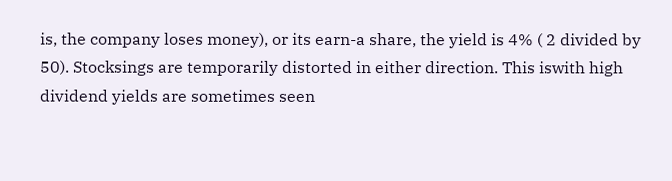is, the company loses money), or its earn-a share, the yield is 4% ( 2 divided by 50). Stocksings are temporarily distorted in either direction. This iswith high dividend yields are sometimes seen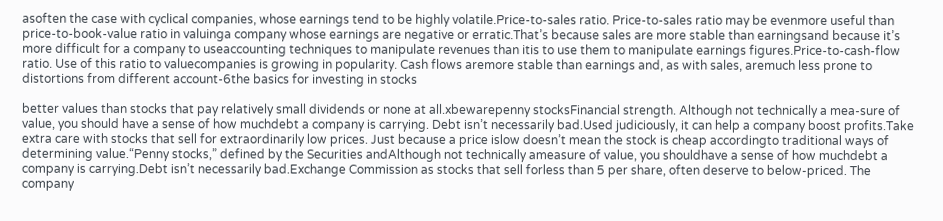asoften the case with cyclical companies, whose earnings tend to be highly volatile.Price-to-sales ratio. Price-to-sales ratio may be evenmore useful than price-to-book-value ratio in valuinga company whose earnings are negative or erratic.That’s because sales are more stable than earningsand because it’s more difficult for a company to useaccounting techniques to manipulate revenues than itis to use them to manipulate earnings figures.Price-to-cash-flow ratio. Use of this ratio to valuecompanies is growing in popularity. Cash flows aremore stable than earnings and, as with sales, aremuch less prone to distortions from different account-6the basics for investing in stocks

better values than stocks that pay relatively small dividends or none at all.xbewarepenny stocksFinancial strength. Although not technically a mea-sure of value, you should have a sense of how muchdebt a company is carrying. Debt isn’t necessarily bad.Used judiciously, it can help a company boost profits.Take extra care with stocks that sell for extraordinarily low prices. Just because a price islow doesn’t mean the stock is cheap accordingto traditional ways of determining value.“Penny stocks,” defined by the Securities andAlthough not technically ameasure of value, you shouldhave a sense of how muchdebt a company is carrying.Debt isn’t necessarily bad.Exchange Commission as stocks that sell forless than 5 per share, often deserve to below-priced. The company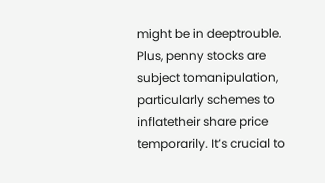might be in deeptrouble. Plus, penny stocks are subject tomanipulation, particularly schemes to inflatetheir share price temporarily. It’s crucial to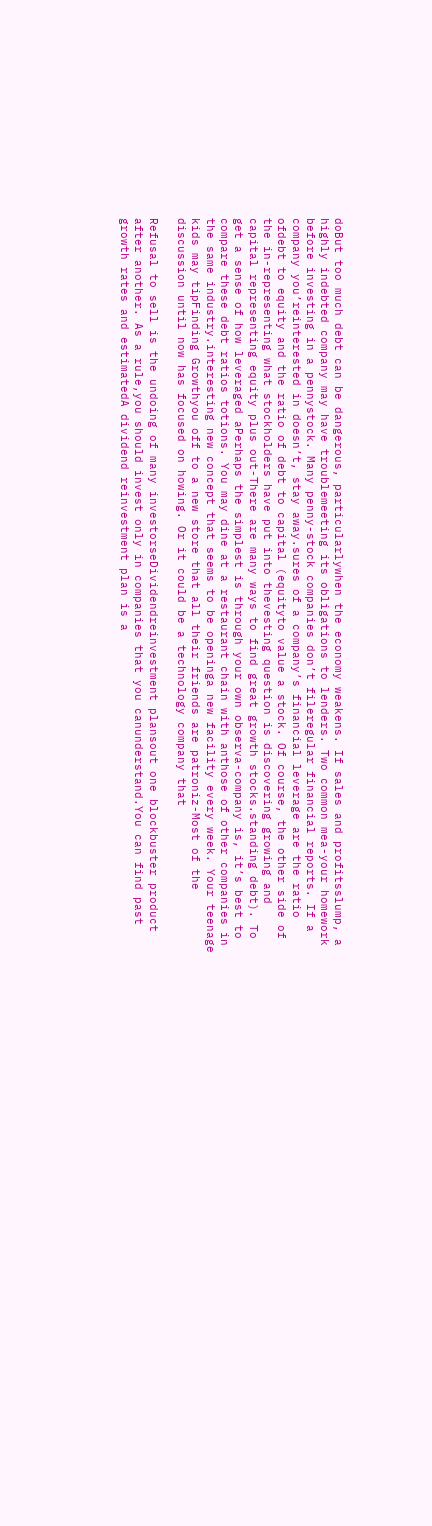doBut too much debt can be dangerous, particularlywhen the economy weakens. If sales and profitsslump, a highly indebted company may have troublemeeting its obligations to lenders. Two common mea-your homework before investing in a pennystock. Many penny-stock companies don’t fileregular financial reports. If a company you’reinterested in doesn’t, stay away.sures of a company’s financial leverage are the ratio ofdebt to equity and the ratio of debt to capital (equityto value a stock. Of course, the other side of the in-representing what stockholders have put into thevesting question is discovering growing and capital representing equity plus out-There are many ways to find great growth stocks.standing debt). To get a sense of how leveraged aPerhaps the simplest is through your own observa-company is, it’s best to compare these debt ratios totions. You may dine at a restaurant chain with anthose of other companies in the same industry.interesting new concept that seems to be openinga new facility every week. Your teenage kids may tipFinding Growthyou off to a new store that all their friends are patroniz-Most of the discussion until now has focused on howing. Or it could be a technology company that

Refusal to sell is the undoing of many investorseDividendreinvestment plansout one blockbuster product after another. As a rule,you should invest only in companies that you canunderstand.You can find past growth rates and estimatedA dividend reinvestment plan is a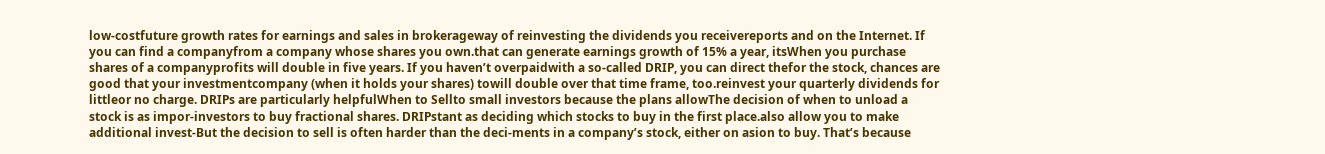low-costfuture growth rates for earnings and sales in brokerageway of reinvesting the dividends you receivereports and on the Internet. If you can find a companyfrom a company whose shares you own.that can generate earnings growth of 15% a year, itsWhen you purchase shares of a companyprofits will double in five years. If you haven’t overpaidwith a so-called DRIP, you can direct thefor the stock, chances are good that your investmentcompany (when it holds your shares) towill double over that time frame, too.reinvest your quarterly dividends for littleor no charge. DRIPs are particularly helpfulWhen to Sellto small investors because the plans allowThe decision of when to unload a stock is as impor-investors to buy fractional shares. DRIPstant as deciding which stocks to buy in the first place.also allow you to make additional invest-But the decision to sell is often harder than the deci-ments in a company’s stock, either on asion to buy. That’s because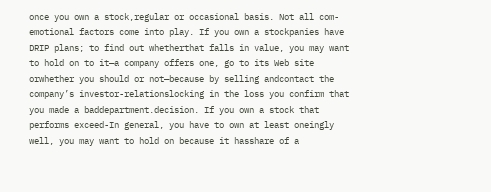once you own a stock,regular or occasional basis. Not all com-emotional factors come into play. If you own a stockpanies have DRIP plans; to find out whetherthat falls in value, you may want to hold on to it—a company offers one, go to its Web site orwhether you should or not—because by selling andcontact the company’s investor-relationslocking in the loss you confirm that you made a baddepartment.decision. If you own a stock that performs exceed-In general, you have to own at least oneingly well, you may want to hold on because it hasshare of a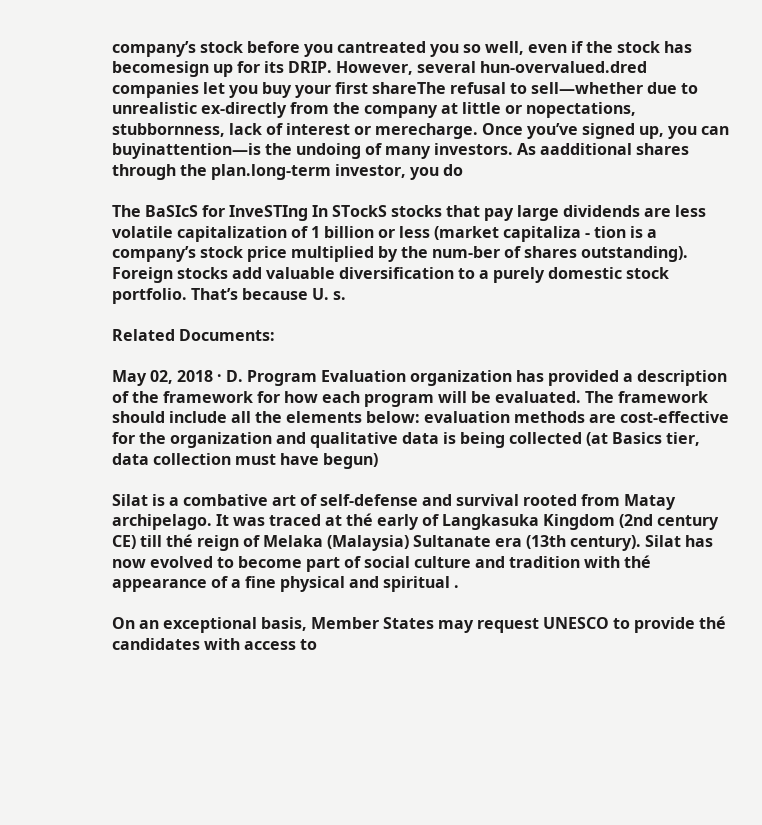company’s stock before you cantreated you so well, even if the stock has becomesign up for its DRIP. However, several hun-overvalued.dred companies let you buy your first shareThe refusal to sell—whether due to unrealistic ex-directly from the company at little or nopectations, stubbornness, lack of interest or merecharge. Once you’ve signed up, you can buyinattention—is the undoing of many investors. As aadditional shares through the plan.long-term investor, you do

The BaSIcS for InveSTIng In STockS stocks that pay large dividends are less volatile capitalization of 1 billion or less (market capitaliza - tion is a company’s stock price multiplied by the num-ber of shares outstanding). Foreign stocks add valuable diversification to a purely domestic stock portfolio. That’s because U. s.

Related Documents:

May 02, 2018 · D. Program Evaluation organization has provided a description of the framework for how each program will be evaluated. The framework should include all the elements below: evaluation methods are cost-effective for the organization and qualitative data is being collected (at Basics tier, data collection must have begun)

Silat is a combative art of self-defense and survival rooted from Matay archipelago. It was traced at thé early of Langkasuka Kingdom (2nd century CE) till thé reign of Melaka (Malaysia) Sultanate era (13th century). Silat has now evolved to become part of social culture and tradition with thé appearance of a fine physical and spiritual .

On an exceptional basis, Member States may request UNESCO to provide thé candidates with access to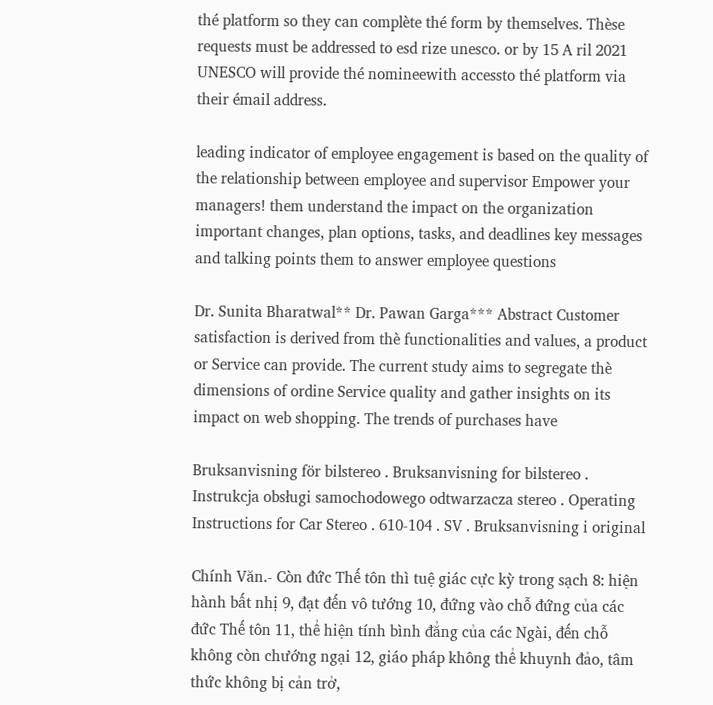thé platform so they can complète thé form by themselves. Thèse requests must be addressed to esd rize unesco. or by 15 A ril 2021 UNESCO will provide thé nomineewith accessto thé platform via their émail address.

leading indicator of employee engagement is based on the quality of the relationship between employee and supervisor Empower your managers! them understand the impact on the organization important changes, plan options, tasks, and deadlines key messages and talking points them to answer employee questions

Dr. Sunita Bharatwal** Dr. Pawan Garga*** Abstract Customer satisfaction is derived from thè functionalities and values, a product or Service can provide. The current study aims to segregate thè dimensions of ordine Service quality and gather insights on its impact on web shopping. The trends of purchases have

Bruksanvisning för bilstereo . Bruksanvisning for bilstereo . Instrukcja obsługi samochodowego odtwarzacza stereo . Operating Instructions for Car Stereo . 610-104 . SV . Bruksanvisning i original

Chính Văn.- Còn đức Thế tôn thì tuệ giác cực kỳ trong sạch 8: hiện hành bất nhị 9, đạt đến vô tướng 10, đứng vào chỗ đứng của các đức Thế tôn 11, thể hiện tính bình đẳng của các Ngài, đến chỗ không còn chướng ngại 12, giáo pháp không thể khuynh đảo, tâm thức không bị cản trở,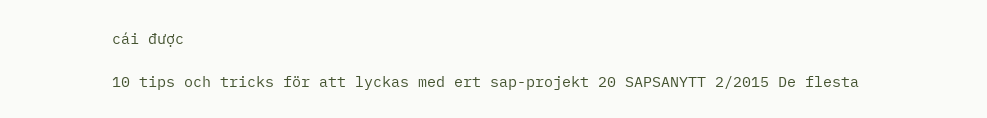cái được

10 tips och tricks för att lyckas med ert sap-projekt 20 SAPSANYTT 2/2015 De flesta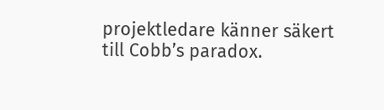projektledare känner säkert till Cobb’s paradox.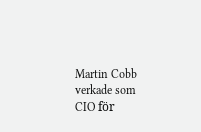Martin Cobb verkade som CIO för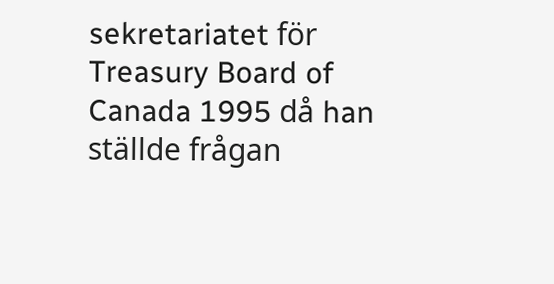sekretariatet för Treasury Board of Canada 1995 då han ställde frågan